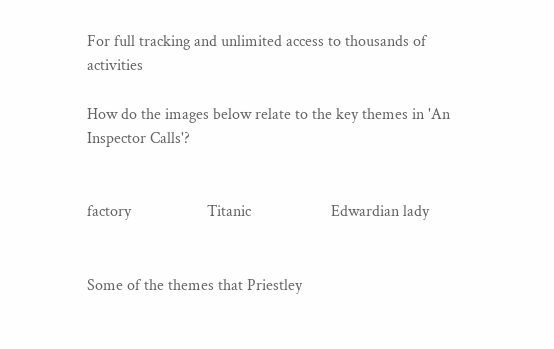For full tracking and unlimited access to thousands of activities

How do the images below relate to the key themes in 'An Inspector Calls'?


factory                   Titanic                    Edwardian lady


Some of the themes that Priestley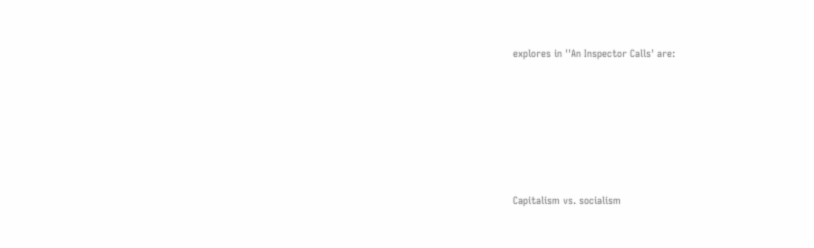explores in ''An Inspector Calls' are:






Capitalism vs. socialism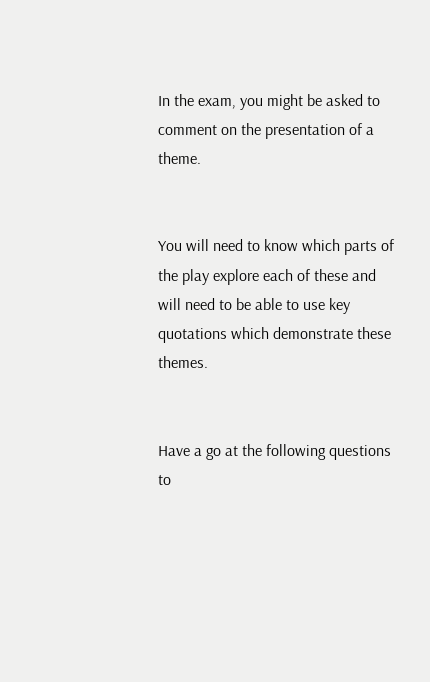In the exam, you might be asked to comment on the presentation of a theme.


You will need to know which parts of the play explore each of these and will need to be able to use key quotations which demonstrate these themes.


Have a go at the following questions to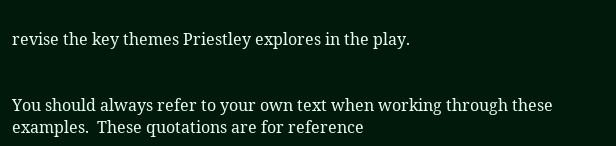revise the key themes Priestley explores in the play.


You should always refer to your own text when working through these examples.  These quotations are for reference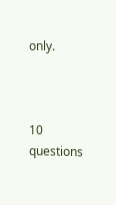only.



10 questions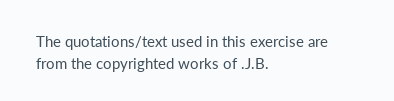The quotations/text used in this exercise are from the copyrighted works of .J.B.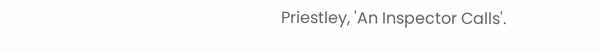Priestley, 'An Inspector Calls'.